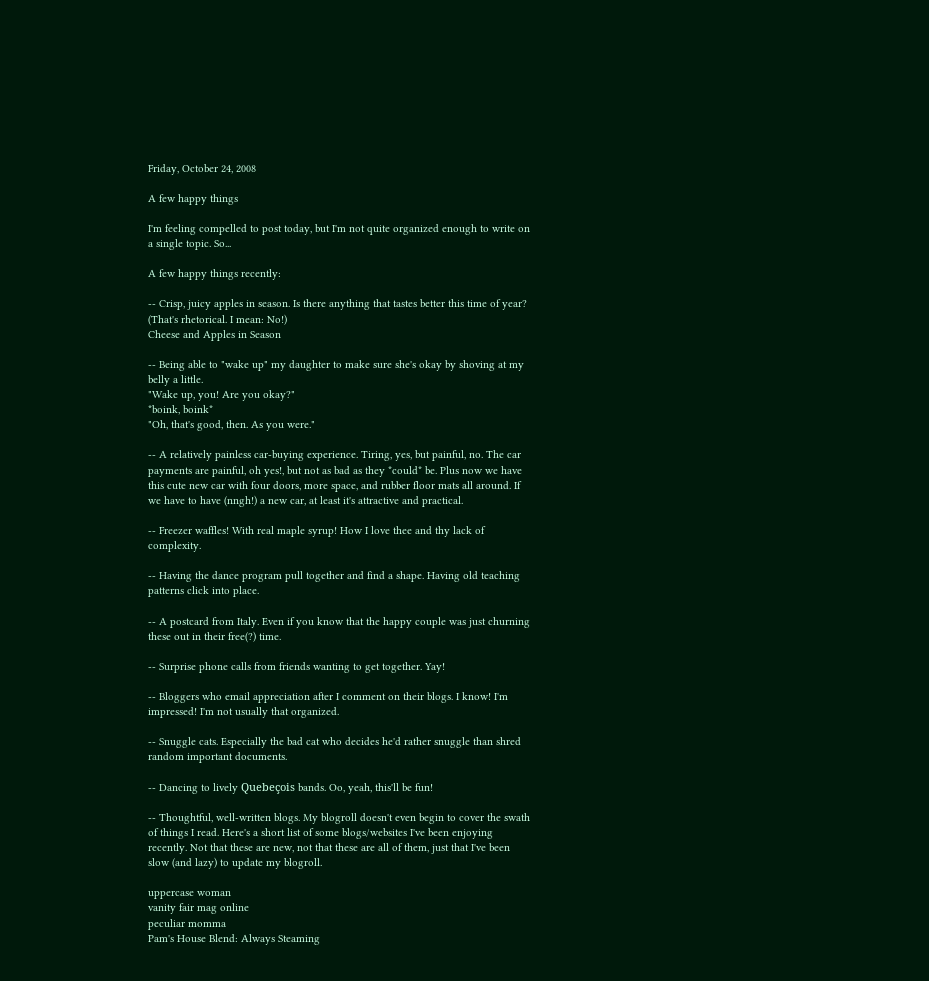Friday, October 24, 2008

A few happy things

I'm feeling compelled to post today, but I'm not quite organized enough to write on a single topic. So...

A few happy things recently:

-- Crisp, juicy apples in season. Is there anything that tastes better this time of year? (That's rhetorical. I mean: No!)
Cheese and Apples in Season

-- Being able to "wake up" my daughter to make sure she's okay by shoving at my belly a little.
"Wake up, you! Are you okay?"
*boink, boink*
"Oh, that's good, then. As you were."

-- A relatively painless car-buying experience. Tiring, yes, but painful, no. The car payments are painful, oh yes!, but not as bad as they *could* be. Plus now we have this cute new car with four doors, more space, and rubber floor mats all around. If we have to have (nngh!) a new car, at least it's attractive and practical.

-- Freezer waffles! With real maple syrup! How I love thee and thy lack of complexity.

-- Having the dance program pull together and find a shape. Having old teaching patterns click into place.

-- A postcard from Italy. Even if you know that the happy couple was just churning these out in their free(?) time.

-- Surprise phone calls from friends wanting to get together. Yay!

-- Bloggers who email appreciation after I comment on their blogs. I know! I'm impressed! I'm not usually that organized.

-- Snuggle cats. Especially the bad cat who decides he'd rather snuggle than shred random important documents.

-- Dancing to lively Quebeçois bands. Oo, yeah, this'll be fun!

-- Thoughtful, well-written blogs. My blogroll doesn't even begin to cover the swath of things I read. Here's a short list of some blogs/websites I've been enjoying recently. Not that these are new, not that these are all of them, just that I've been slow (and lazy) to update my blogroll.

uppercase woman
vanity fair mag online
peculiar momma
Pam's House Blend: Always Steaming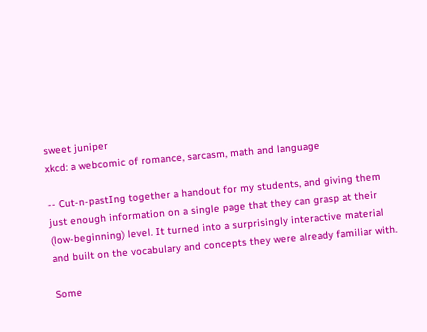sweet juniper
xkcd: a webcomic of romance, sarcasm, math and language

-- Cut-n-pastIng together a handout for my students, and giving them just enough information on a single page that they can grasp at their (low-beginning) level. It turned into a surprisingly interactive material and built on the vocabulary and concepts they were already familiar with.

Some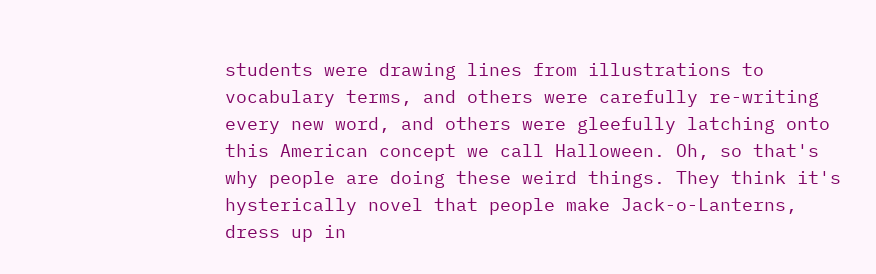students were drawing lines from illustrations to vocabulary terms, and others were carefully re-writing every new word, and others were gleefully latching onto this American concept we call Halloween. Oh, so that's why people are doing these weird things. They think it's hysterically novel that people make Jack-o-Lanterns, dress up in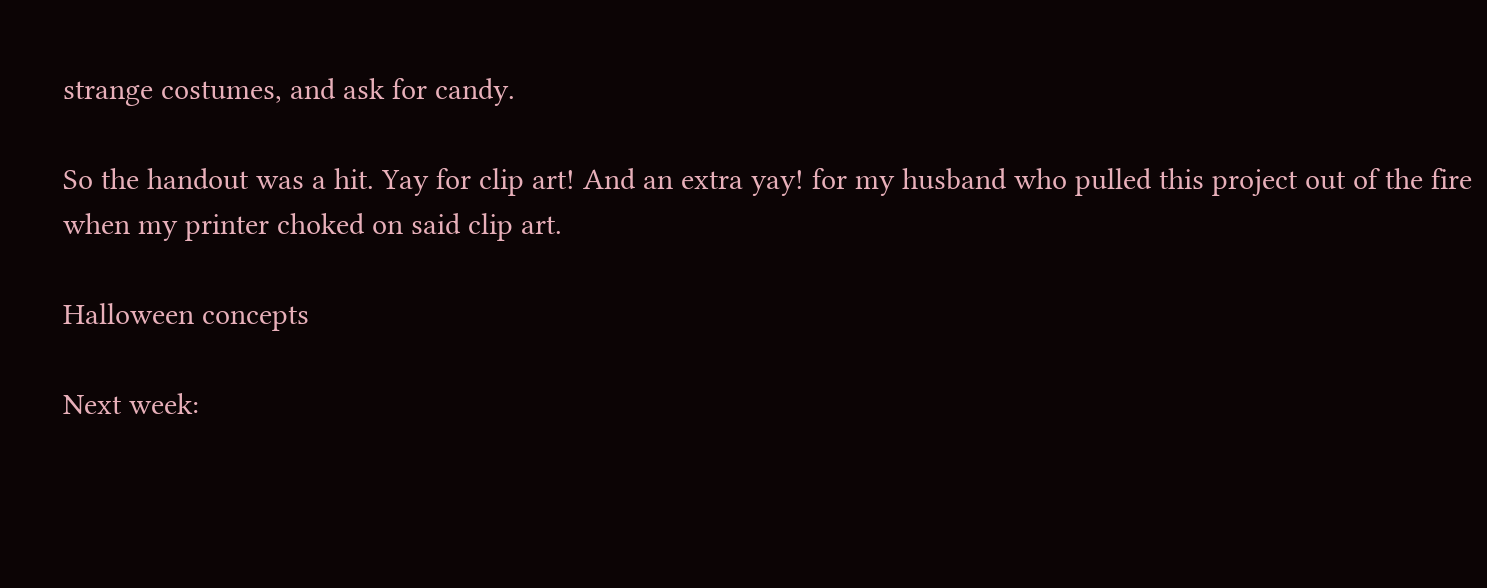strange costumes, and ask for candy.

So the handout was a hit. Yay for clip art! And an extra yay! for my husband who pulled this project out of the fire when my printer choked on said clip art.

Halloween concepts

Next week: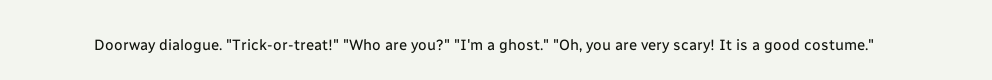Doorway dialogue. "Trick-or-treat!" "Who are you?" "I'm a ghost." "Oh, you are very scary! It is a good costume."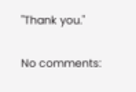"Thank you."

No comments: